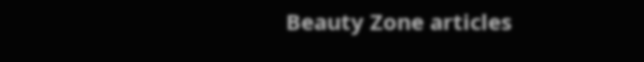Beauty Zone articles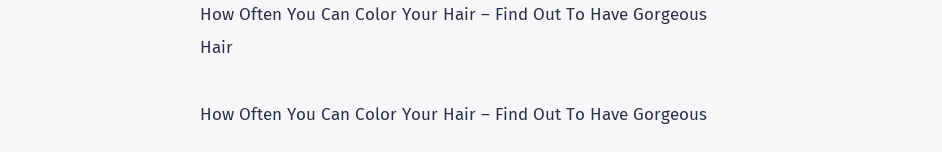How Often You Can Color Your Hair – Find Out To Have Gorgeous Hair

How Often You Can Color Your Hair – Find Out To Have Gorgeous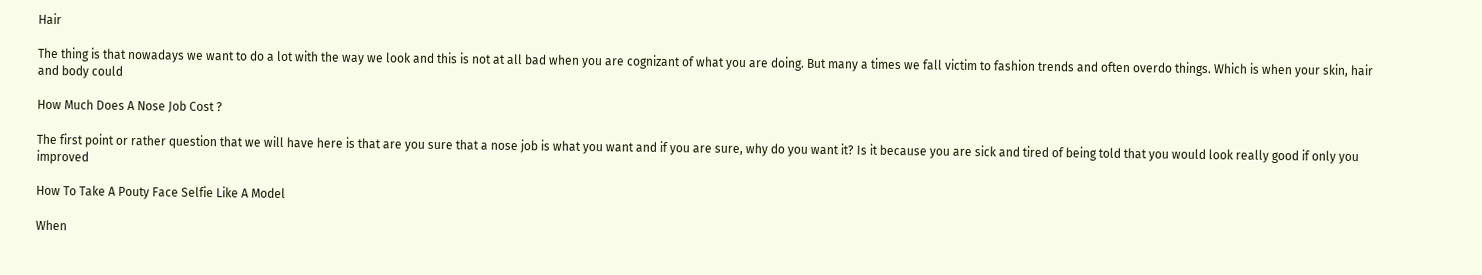Hair

The thing is that nowadays we want to do a lot with the way we look and this is not at all bad when you are cognizant of what you are doing. But many a times we fall victim to fashion trends and often overdo things. Which is when your skin, hair and body could

How Much Does A Nose Job Cost ?

The first point or rather question that we will have here is that are you sure that a nose job is what you want and if you are sure, why do you want it? Is it because you are sick and tired of being told that you would look really good if only you improved

How To Take A Pouty Face Selfie Like A Model

When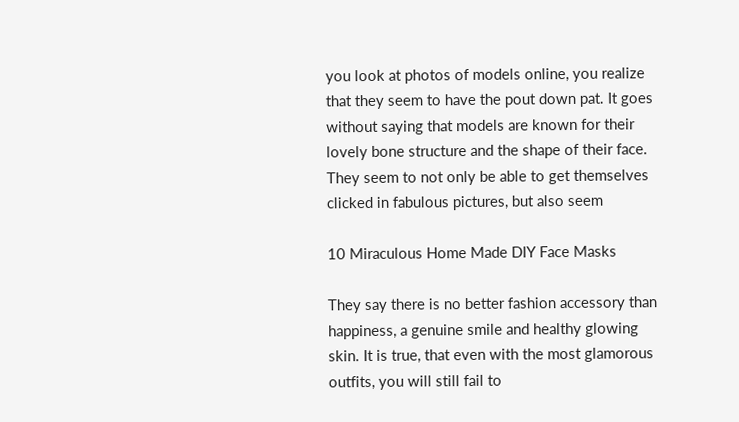you look at photos of models online, you realize that they seem to have the pout down pat. It goes without saying that models are known for their lovely bone structure and the shape of their face. They seem to not only be able to get themselves clicked in fabulous pictures, but also seem

10 Miraculous Home Made DIY Face Masks

They say there is no better fashion accessory than happiness, a genuine smile and healthy glowing skin. It is true, that even with the most glamorous outfits, you will still fail to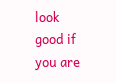look good if you are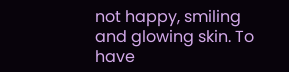not happy, smiling and glowing skin. To have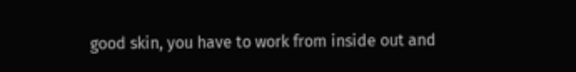good skin, you have to work from inside out and